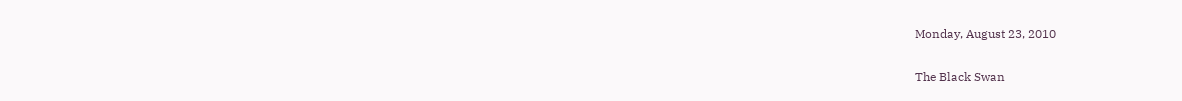Monday, August 23, 2010

The Black Swan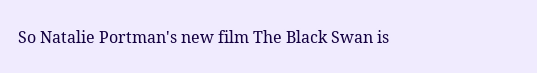So Natalie Portman's new film The Black Swan is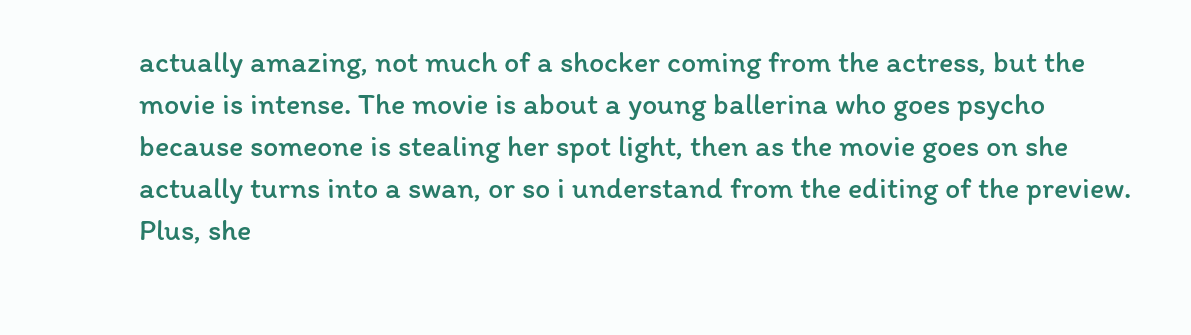actually amazing, not much of a shocker coming from the actress, but the movie is intense. The movie is about a young ballerina who goes psycho because someone is stealing her spot light, then as the movie goes on she actually turns into a swan, or so i understand from the editing of the preview. Plus, she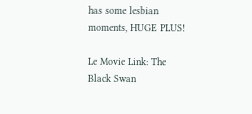has some lesbian moments, HUGE PLUS!

Le Movie Link: The Black Swan